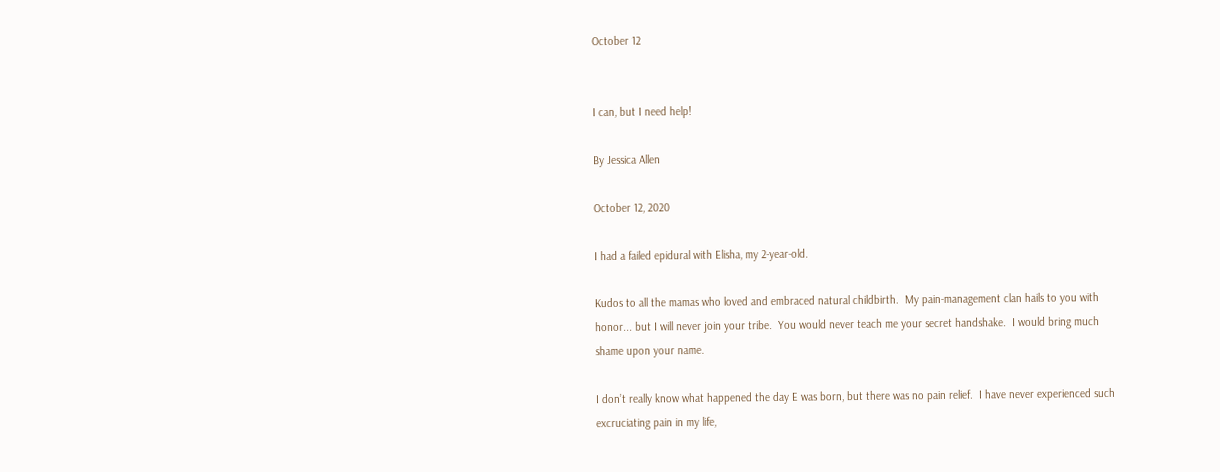October 12


I can, but I need help!

By Jessica Allen

October 12, 2020

I had a failed epidural with Elisha, my 2-year-old.

Kudos to all the mamas who loved and embraced natural childbirth.  My pain-management clan hails to you with honor... but I will never join your tribe.  You would never teach me your secret handshake.  I would bring much shame upon your name.

I don’t really know what happened the day E was born, but there was no pain relief.  I have never experienced such excruciating pain in my life,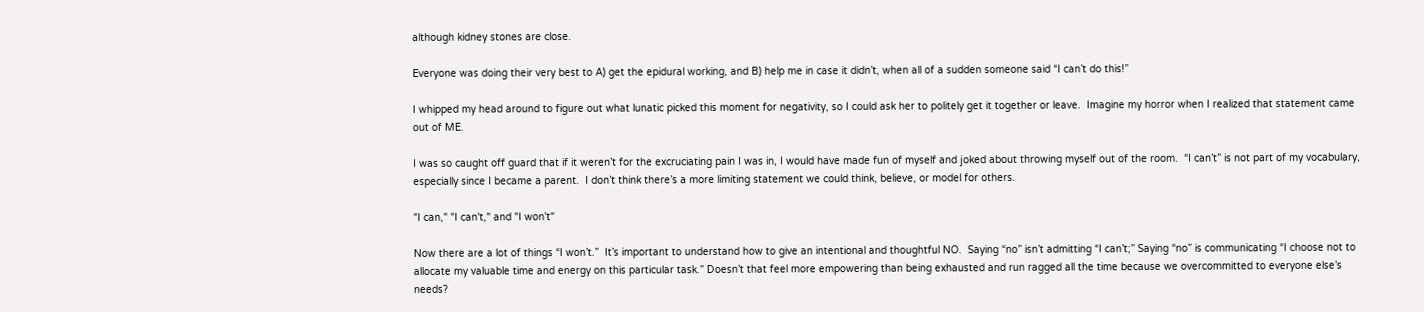although kidney stones are close.

Everyone was doing their very best to A) get the epidural working, and B) help me in case it didn’t, when all of a sudden someone said “I can’t do this!”

I whipped my head around to figure out what lunatic picked this moment for negativity, so I could ask her to politely get it together or leave.  Imagine my horror when I realized that statement came out of ME.

I was so caught off guard that if it weren’t for the excruciating pain I was in, I would have made fun of myself and joked about throwing myself out of the room.  “I can’t” is not part of my vocabulary, especially since I became a parent.  I don’t think there’s a more limiting statement we could think, believe, or model for others.

"I can," "I can't," and "I won't"

Now there are a lot of things “I won’t.”  It’s important to understand how to give an intentional and thoughtful NO.  Saying “no” isn’t admitting “I can’t;” Saying “no” is communicating “I choose not to allocate my valuable time and energy on this particular task.” Doesn’t that feel more empowering than being exhausted and run ragged all the time because we overcommitted to everyone else’s needs?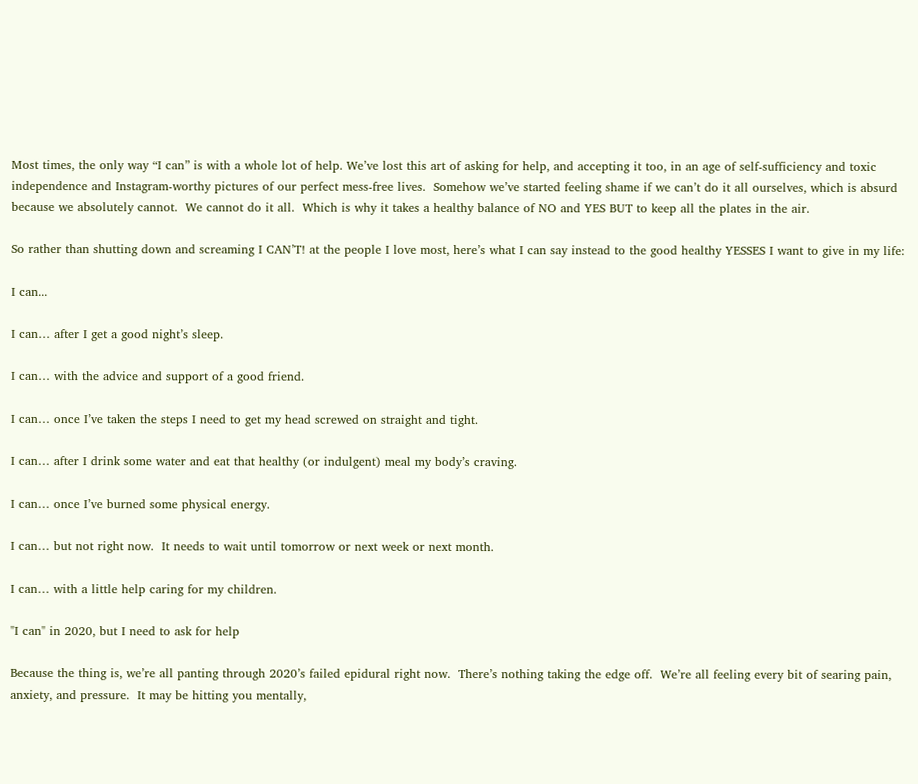Most times, the only way “I can” is with a whole lot of help. We’ve lost this art of asking for help, and accepting it too, in an age of self-sufficiency and toxic independence and Instagram-worthy pictures of our perfect mess-free lives.  Somehow we’ve started feeling shame if we can’t do it all ourselves, which is absurd because we absolutely cannot.  We cannot do it all.  Which is why it takes a healthy balance of NO and YES BUT to keep all the plates in the air.

So rather than shutting down and screaming I CAN’T! at the people I love most, here’s what I can say instead to the good healthy YESSES I want to give in my life:

I can...

I can… after I get a good night’s sleep.

I can… with the advice and support of a good friend.

I can… once I’ve taken the steps I need to get my head screwed on straight and tight.

I can… after I drink some water and eat that healthy (or indulgent) meal my body’s craving.

I can… once I’ve burned some physical energy.

I can… but not right now.  It needs to wait until tomorrow or next week or next month.

I can… with a little help caring for my children.

"I can" in 2020, but I need to ask for help

Because the thing is, we’re all panting through 2020’s failed epidural right now.  There’s nothing taking the edge off.  We’re all feeling every bit of searing pain, anxiety, and pressure.  It may be hitting you mentally,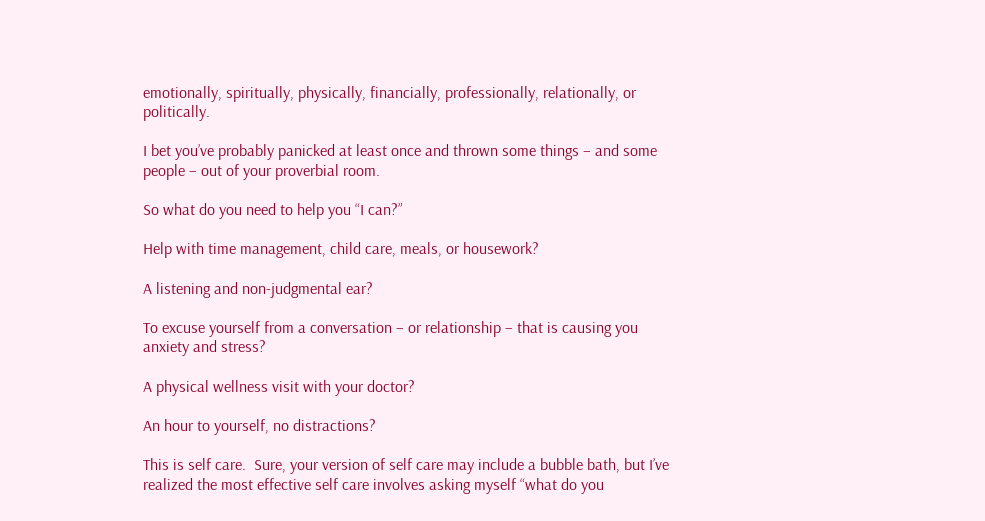emotionally, spiritually, physically, financially, professionally, relationally, or politically.

I bet you’ve probably panicked at least once and thrown some things – and some people – out of your proverbial room.

So what do you need to help you “I can?”

Help with time management, child care, meals, or housework?

A listening and non-judgmental ear?

To excuse yourself from a conversation – or relationship – that is causing you anxiety and stress?

A physical wellness visit with your doctor?

An hour to yourself, no distractions?

This is self care.  Sure, your version of self care may include a bubble bath, but I’ve realized the most effective self care involves asking myself “what do you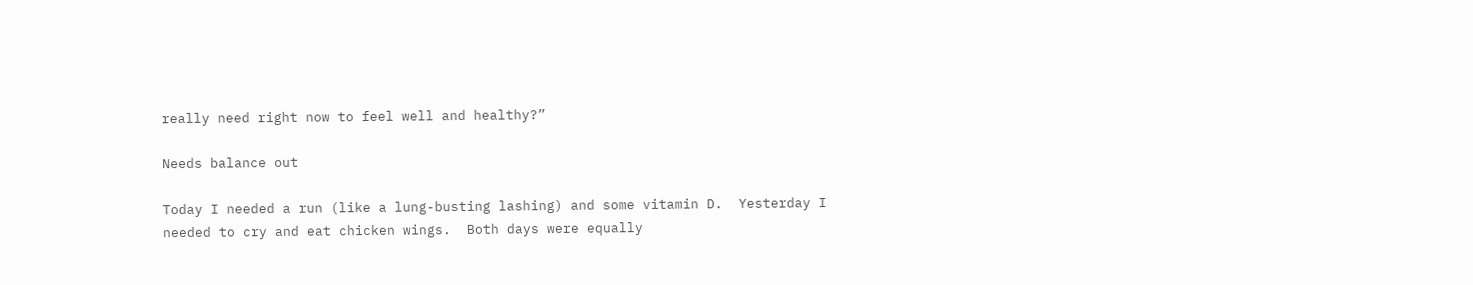really need right now to feel well and healthy?”

Needs balance out

Today I needed a run (like a lung-busting lashing) and some vitamin D.  Yesterday I needed to cry and eat chicken wings.  Both days were equally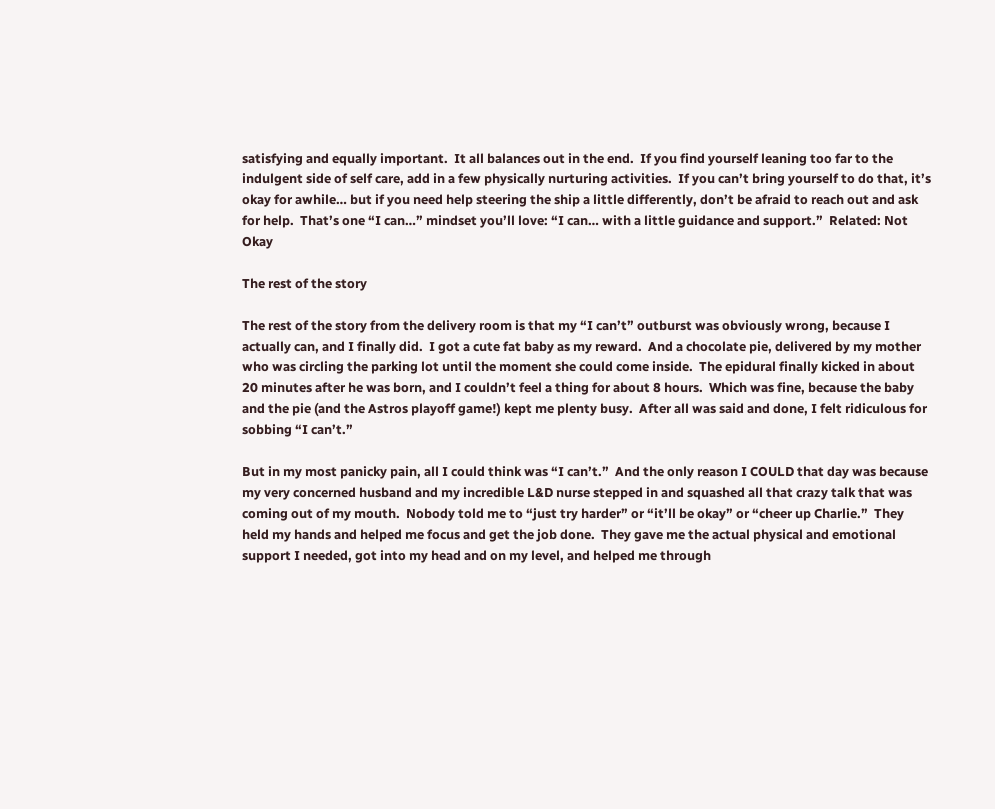satisfying and equally important.  It all balances out in the end.  If you find yourself leaning too far to the indulgent side of self care, add in a few physically nurturing activities.  If you can’t bring yourself to do that, it’s okay for awhile… but if you need help steering the ship a little differently, don’t be afraid to reach out and ask for help.  That’s one “I can…” mindset you’ll love: “I can… with a little guidance and support.”  Related: Not Okay

The rest of the story

The rest of the story from the delivery room is that my “I can’t” outburst was obviously wrong, because I actually can, and I finally did.  I got a cute fat baby as my reward.  And a chocolate pie, delivered by my mother who was circling the parking lot until the moment she could come inside.  The epidural finally kicked in about 20 minutes after he was born, and I couldn’t feel a thing for about 8 hours.  Which was fine, because the baby and the pie (and the Astros playoff game!) kept me plenty busy.  After all was said and done, I felt ridiculous for sobbing “I can’t.”

But in my most panicky pain, all I could think was “I can’t.”  And the only reason I COULD that day was because my very concerned husband and my incredible L&D nurse stepped in and squashed all that crazy talk that was coming out of my mouth.  Nobody told me to “just try harder” or “it’ll be okay” or “cheer up Charlie.”  They held my hands and helped me focus and get the job done.  They gave me the actual physical and emotional support I needed, got into my head and on my level, and helped me through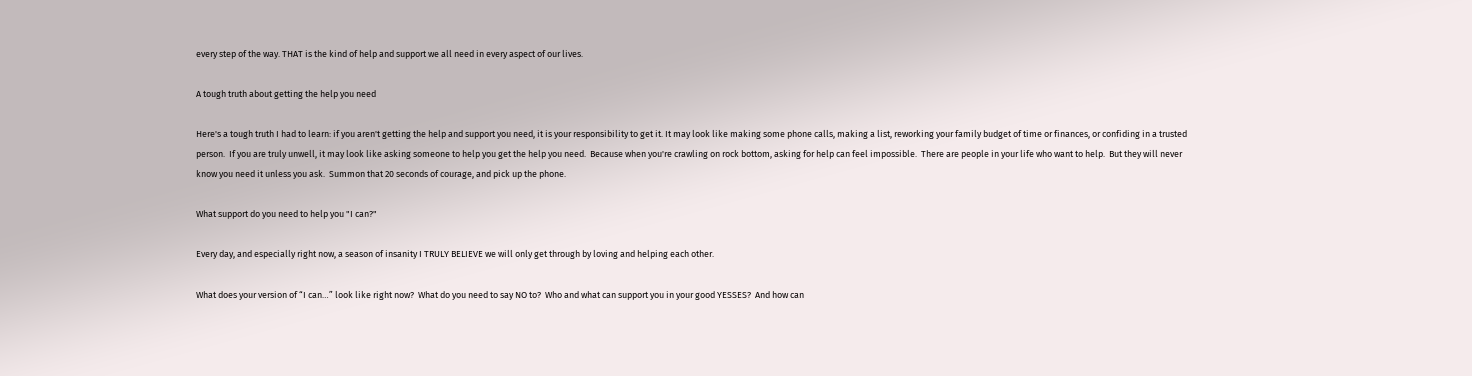every step of the way. THAT is the kind of help and support we all need in every aspect of our lives.

A tough truth about getting the help you need

Here's a tough truth I had to learn: if you aren't getting the help and support you need, it is your responsibility to get it. It may look like making some phone calls, making a list, reworking your family budget of time or finances, or confiding in a trusted person.  If you are truly unwell, it may look like asking someone to help you get the help you need.  Because when you're crawling on rock bottom, asking for help can feel impossible.  There are people in your life who want to help.  But they will never know you need it unless you ask.  Summon that 20 seconds of courage, and pick up the phone.

What support do you need to help you "I can?"

Every day, and especially right now, a season of insanity I TRULY BELIEVE we will only get through by loving and helping each other.

What does your version of “I can…” look like right now?  What do you need to say NO to?  Who and what can support you in your good YESSES?  And how can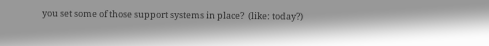you set some of those support systems in place?  (like: today?)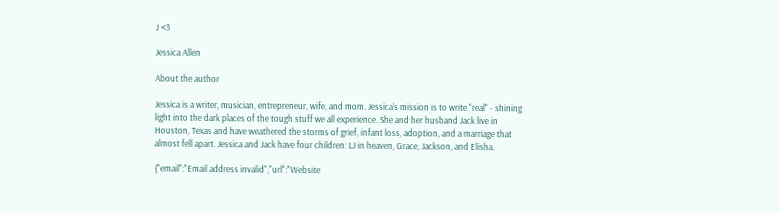J <3

Jessica Allen

About the author

Jessica is a writer, musician, entrepreneur, wife, and mom. Jessica's mission is to write "real" - shining light into the dark places of the tough stuff we all experience. She and her husband Jack live in Houston, Texas and have weathered the storms of grief, infant loss, adoption, and a marriage that almost fell apart. Jessica and Jack have four children: LJ in heaven, Grace, Jackson, and Elisha.

{"email":"Email address invalid","url":"Website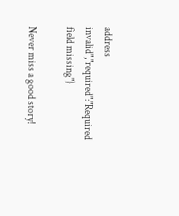address invalid","required":"Required field missing"}

Never miss a good story!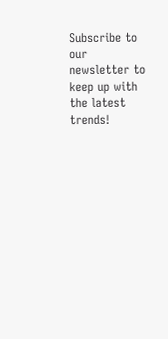Subscribe to our newsletter to keep up with the latest trends!